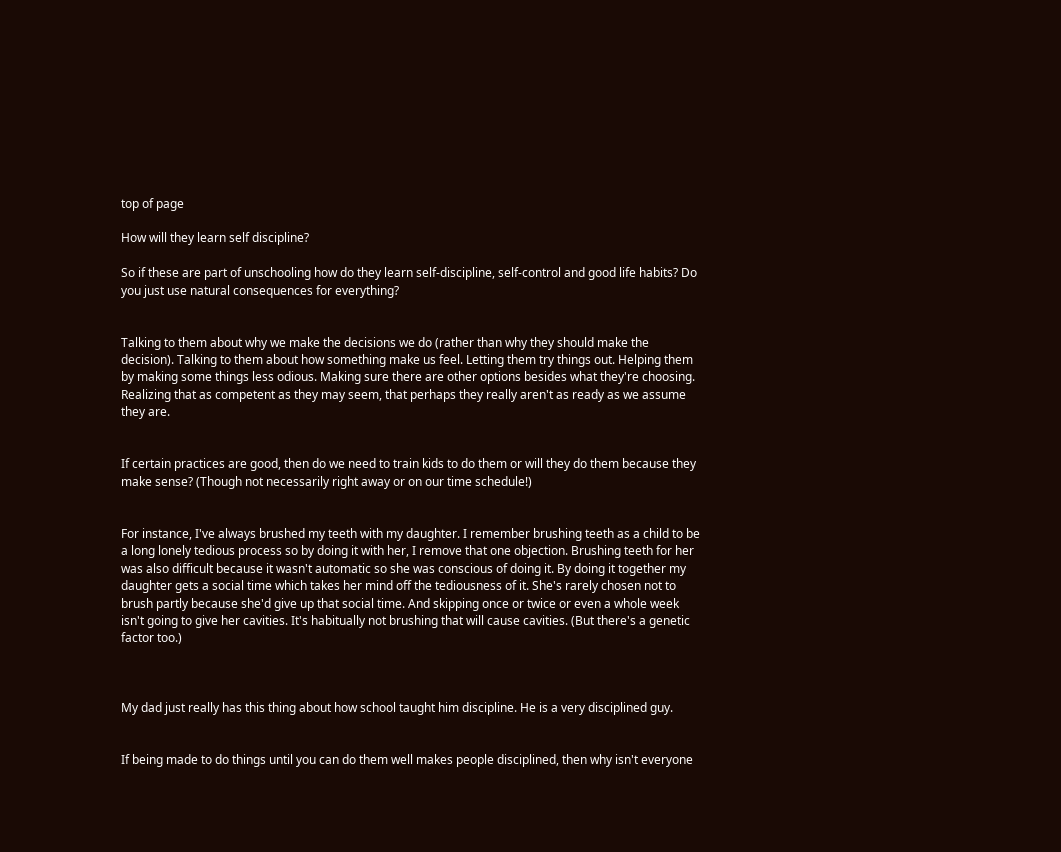top of page

How will they learn self discipline?

So if these are part of unschooling how do they learn self-discipline, self-control and good life habits? Do you just use natural consequences for everything?


Talking to them about why we make the decisions we do (rather than why they should make the decision). Talking to them about how something make us feel. Letting them try things out. Helping them by making some things less odious. Making sure there are other options besides what they're choosing. Realizing that as competent as they may seem, that perhaps they really aren't as ready as we assume they are.


If certain practices are good, then do we need to train kids to do them or will they do them because they make sense? (Though not necessarily right away or on our time schedule!)


For instance, I've always brushed my teeth with my daughter. I remember brushing teeth as a child to be a long lonely tedious process so by doing it with her, I remove that one objection. Brushing teeth for her was also difficult because it wasn't automatic so she was conscious of doing it. By doing it together my daughter gets a social time which takes her mind off the tediousness of it. She's rarely chosen not to brush partly because she'd give up that social time. And skipping once or twice or even a whole week isn't going to give her cavities. It's habitually not brushing that will cause cavities. (But there's a genetic factor too.)



My dad just really has this thing about how school taught him discipline. He is a very disciplined guy.


If being made to do things until you can do them well makes people disciplined, then why isn't everyone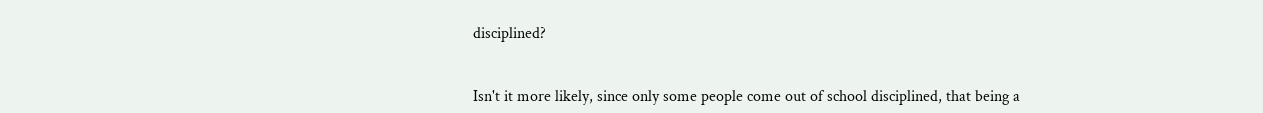disciplined?


Isn't it more likely, since only some people come out of school disciplined, that being a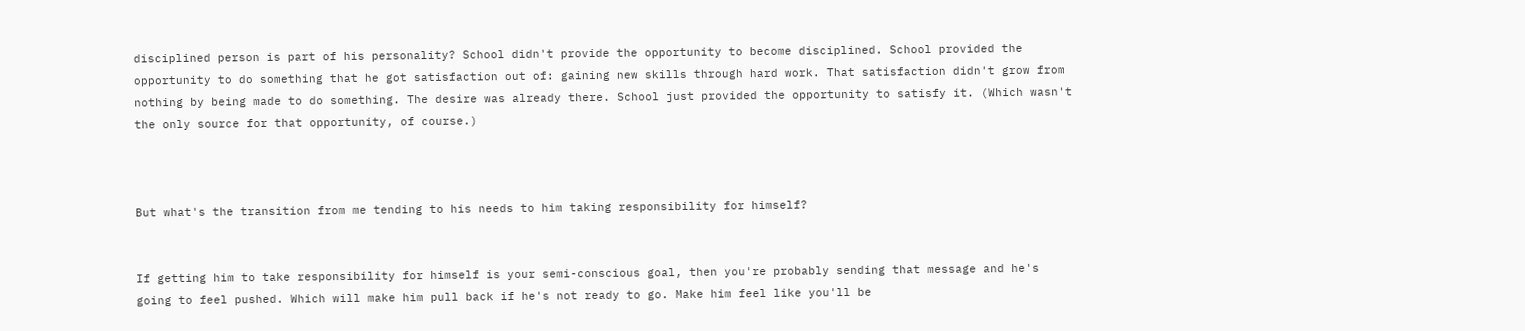disciplined person is part of his personality? School didn't provide the opportunity to become disciplined. School provided the opportunity to do something that he got satisfaction out of: gaining new skills through hard work. That satisfaction didn't grow from nothing by being made to do something. The desire was already there. School just provided the opportunity to satisfy it. (Which wasn't the only source for that opportunity, of course.)



But what's the transition from me tending to his needs to him taking responsibility for himself?


If getting him to take responsibility for himself is your semi-conscious goal, then you're probably sending that message and he's going to feel pushed. Which will make him pull back if he's not ready to go. Make him feel like you'll be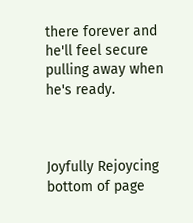there forever and he'll feel secure pulling away when he's ready.



Joyfully Rejoycing
bottom of page